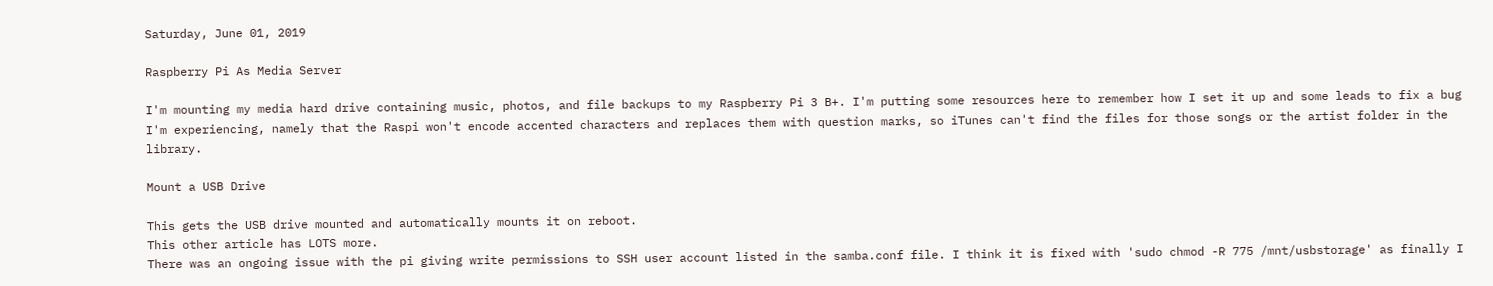Saturday, June 01, 2019

Raspberry Pi As Media Server

I'm mounting my media hard drive containing music, photos, and file backups to my Raspberry Pi 3 B+. I'm putting some resources here to remember how I set it up and some leads to fix a bug I'm experiencing, namely that the Raspi won't encode accented characters and replaces them with question marks, so iTunes can't find the files for those songs or the artist folder in the library.

Mount a USB Drive

This gets the USB drive mounted and automatically mounts it on reboot.
This other article has LOTS more.
There was an ongoing issue with the pi giving write permissions to SSH user account listed in the samba.conf file. I think it is fixed with 'sudo chmod -R 775 /mnt/usbstorage' as finally I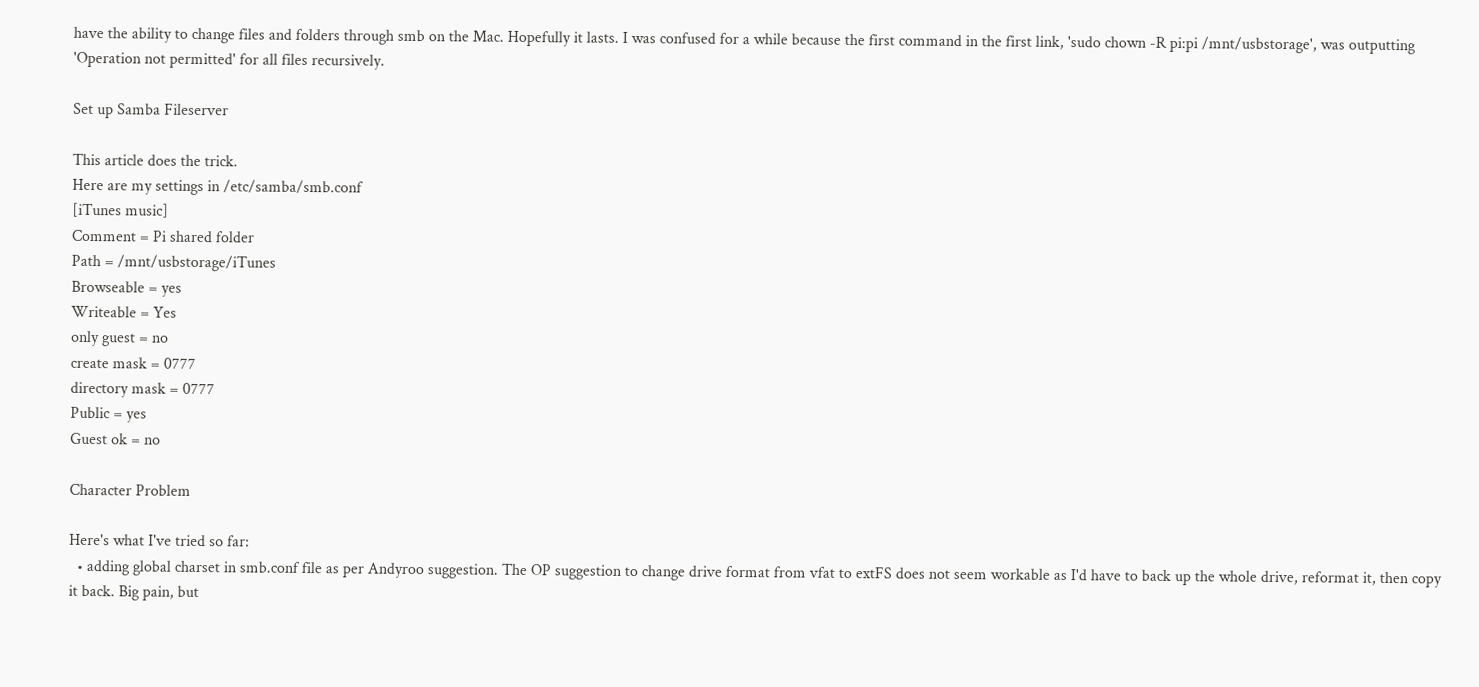have the ability to change files and folders through smb on the Mac. Hopefully it lasts. I was confused for a while because the first command in the first link, 'sudo chown -R pi:pi /mnt/usbstorage', was outputting 'Operation not permitted' for all files recursively.

Set up Samba Fileserver

This article does the trick.
Here are my settings in /etc/samba/smb.conf
[iTunes music]
Comment = Pi shared folder
Path = /mnt/usbstorage/iTunes
Browseable = yes
Writeable = Yes
only guest = no
create mask = 0777
directory mask = 0777
Public = yes
Guest ok = no

Character Problem

Here's what I've tried so far:
  • adding global charset in smb.conf file as per Andyroo suggestion. The OP suggestion to change drive format from vfat to extFS does not seem workable as I'd have to back up the whole drive, reformat it, then copy it back. Big pain, but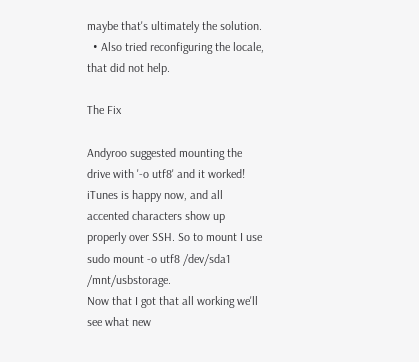maybe that's ultimately the solution.
  • Also tried reconfiguring the locale, that did not help.

The Fix

Andyroo suggested mounting the drive with '-o utf8' and it worked! iTunes is happy now, and all accented characters show up properly over SSH. So to mount I use sudo mount -o utf8 /dev/sda1 /mnt/usbstorage.
Now that I got that all working we'll see what new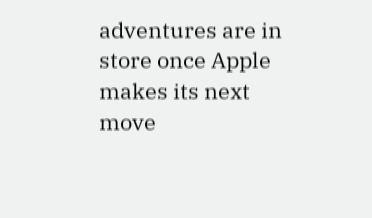adventures are in store once Apple makes its next move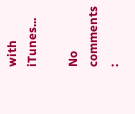with iTunes...

No comments :